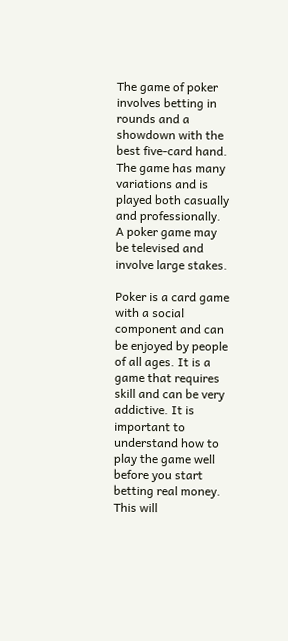The game of poker involves betting in rounds and a showdown with the best five-card hand. The game has many variations and is played both casually and professionally. A poker game may be televised and involve large stakes.

Poker is a card game with a social component and can be enjoyed by people of all ages. It is a game that requires skill and can be very addictive. It is important to understand how to play the game well before you start betting real money. This will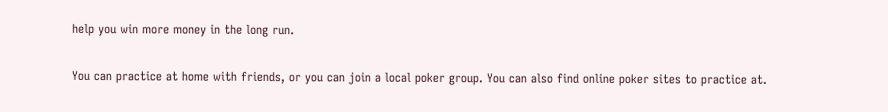help you win more money in the long run.

You can practice at home with friends, or you can join a local poker group. You can also find online poker sites to practice at.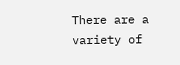There are a variety of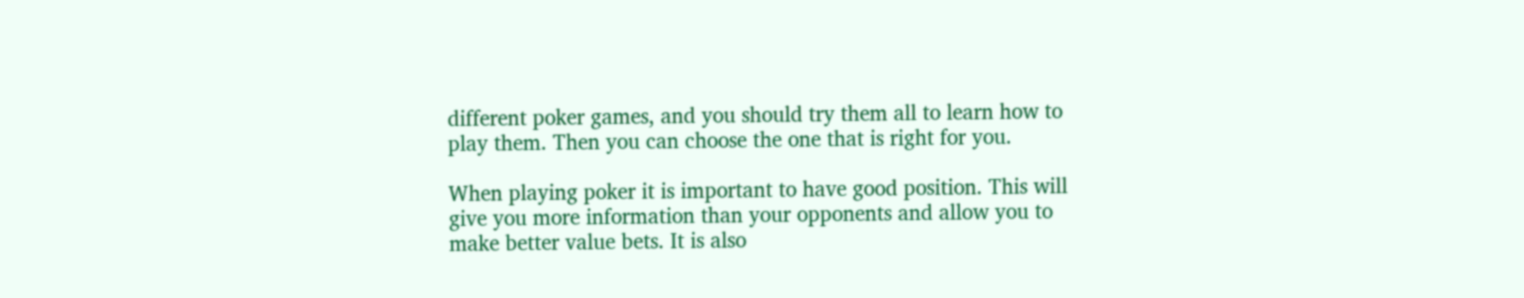different poker games, and you should try them all to learn how to play them. Then you can choose the one that is right for you.

When playing poker it is important to have good position. This will give you more information than your opponents and allow you to make better value bets. It is also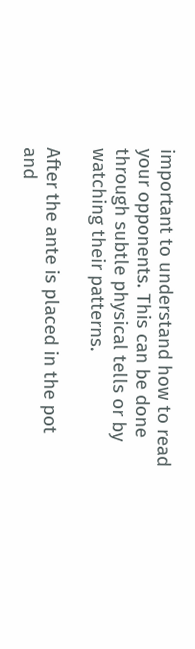important to understand how to read your opponents. This can be done through subtle physical tells or by watching their patterns.

After the ante is placed in the pot and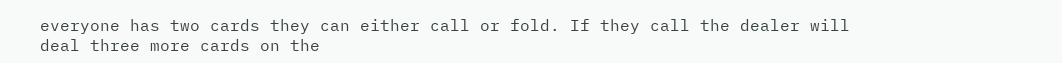everyone has two cards they can either call or fold. If they call the dealer will deal three more cards on the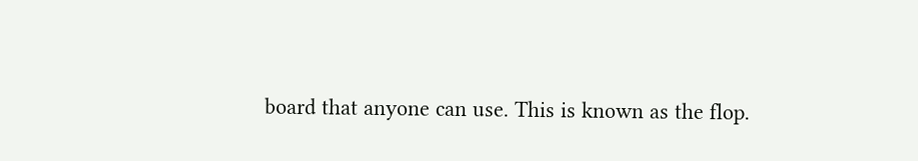board that anyone can use. This is known as the flop.